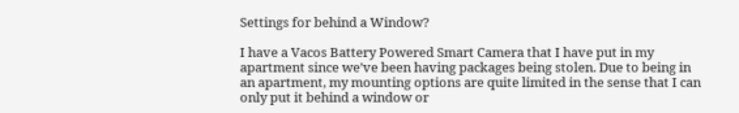Settings for behind a Window?

I have a Vacos Battery Powered Smart Camera that I have put in my apartment since we’ve been having packages being stolen. Due to being in an apartment, my mounting options are quite limited in the sense that I can only put it behind a window or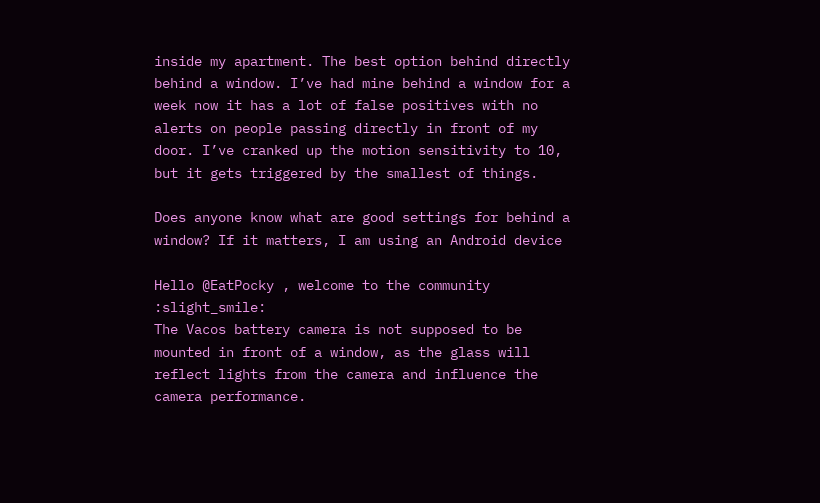inside my apartment. The best option behind directly behind a window. I’ve had mine behind a window for a week now it has a lot of false positives with no alerts on people passing directly in front of my door. I’ve cranked up the motion sensitivity to 10, but it gets triggered by the smallest of things.

Does anyone know what are good settings for behind a window? If it matters, I am using an Android device

Hello @EatPocky , welcome to the community :slight_smile:
The Vacos battery camera is not supposed to be mounted in front of a window, as the glass will reflect lights from the camera and influence the camera performance.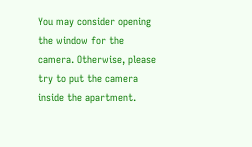You may consider opening the window for the camera. Otherwise, please try to put the camera inside the apartment.